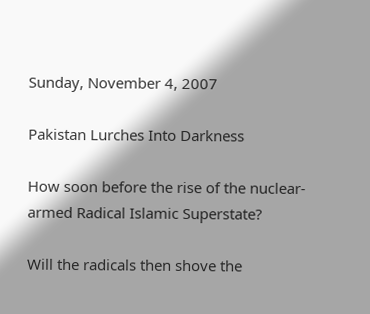Sunday, November 4, 2007

Pakistan Lurches Into Darkness

How soon before the rise of the nuclear-armed Radical Islamic Superstate?

Will the radicals then shove the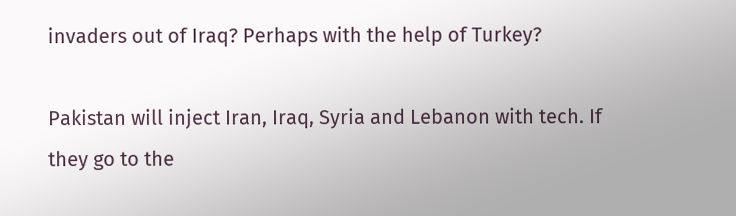invaders out of Iraq? Perhaps with the help of Turkey?

Pakistan will inject Iran, Iraq, Syria and Lebanon with tech. If they go to the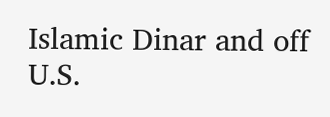Islamic Dinar and off U.S.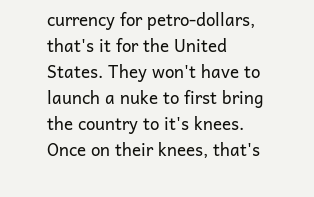currency for petro-dollars, that's it for the United States. They won't have to launch a nuke to first bring the country to it's knees. Once on their knees, that's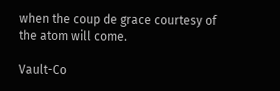when the coup de grace courtesy of the atom will come.

Vault-Co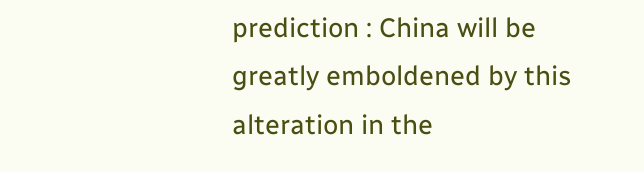prediction : China will be greatly emboldened by this alteration in the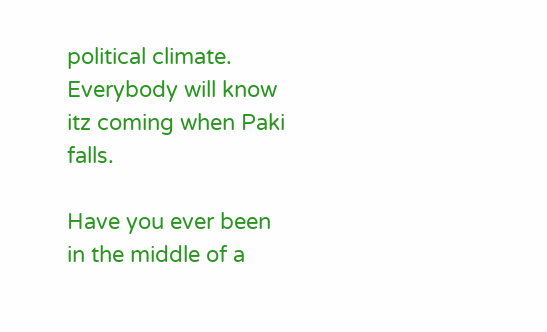political climate. Everybody will know itz coming when Paki falls.

Have you ever been in the middle of a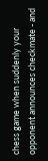chess game when suddenly your opponent announces checkmate - and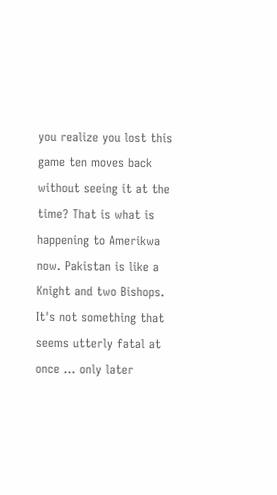you realize you lost this game ten moves back without seeing it at the time? That is what is happening to Amerikwa now. Pakistan is like a Knight and two Bishops. It's not something that seems utterly fatal at once ... only later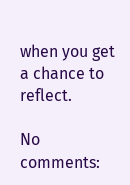when you get a chance to reflect.

No comments: